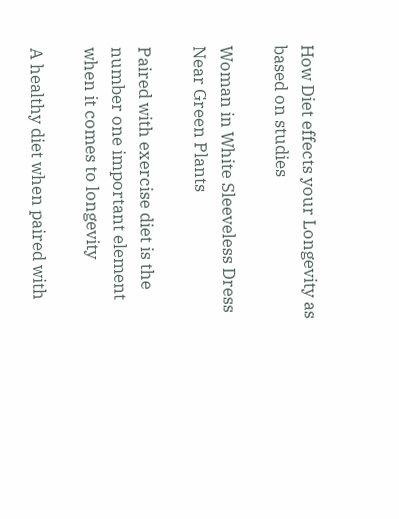How Diet effects your Longevity as based on studies

Woman in White Sleeveless Dress Near Green Plants

Paired with exercise diet is the number one important element when it comes to longevity

A healthy diet when paired with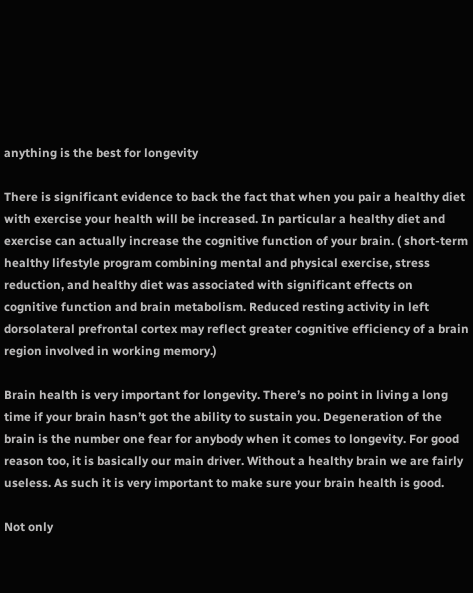anything is the best for longevity

There is significant evidence to back the fact that when you pair a healthy diet with exercise your health will be increased. In particular a healthy diet and exercise can actually increase the cognitive function of your brain. ( short-term healthy lifestyle program combining mental and physical exercise, stress reduction, and healthy diet was associated with significant effects on cognitive function and brain metabolism. Reduced resting activity in left dorsolateral prefrontal cortex may reflect greater cognitive efficiency of a brain region involved in working memory.)

Brain health is very important for longevity. There’s no point in living a long time if your brain hasn’t got the ability to sustain you. Degeneration of the brain is the number one fear for anybody when it comes to longevity. For good reason too, it is basically our main driver. Without a healthy brain we are fairly useless. As such it is very important to make sure your brain health is good.

Not only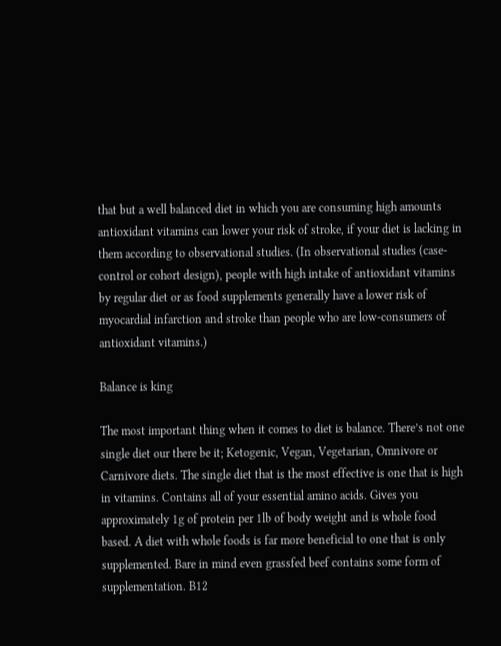that but a well balanced diet in which you are consuming high amounts antioxidant vitamins can lower your risk of stroke, if your diet is lacking in them according to observational studies. (In observational studies (case-control or cohort design), people with high intake of antioxidant vitamins by regular diet or as food supplements generally have a lower risk of myocardial infarction and stroke than people who are low-consumers of antioxidant vitamins.)

Balance is king

The most important thing when it comes to diet is balance. There’s not one single diet our there be it; Ketogenic, Vegan, Vegetarian, Omnivore or Carnivore diets. The single diet that is the most effective is one that is high in vitamins. Contains all of your essential amino acids. Gives you approximately 1g of protein per 1lb of body weight and is whole food based. A diet with whole foods is far more beneficial to one that is only supplemented. Bare in mind even grassfed beef contains some form of supplementation. B12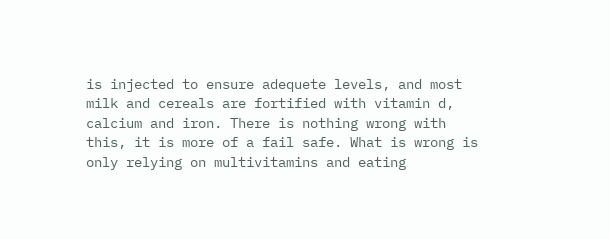is injected to ensure adequete levels, and most milk and cereals are fortified with vitamin d, calcium and iron. There is nothing wrong with this, it is more of a fail safe. What is wrong is only relying on multivitamins and eating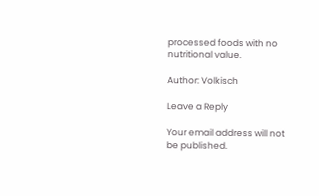processed foods with no nutritional value.

Author: Volkisch

Leave a Reply

Your email address will not be published.